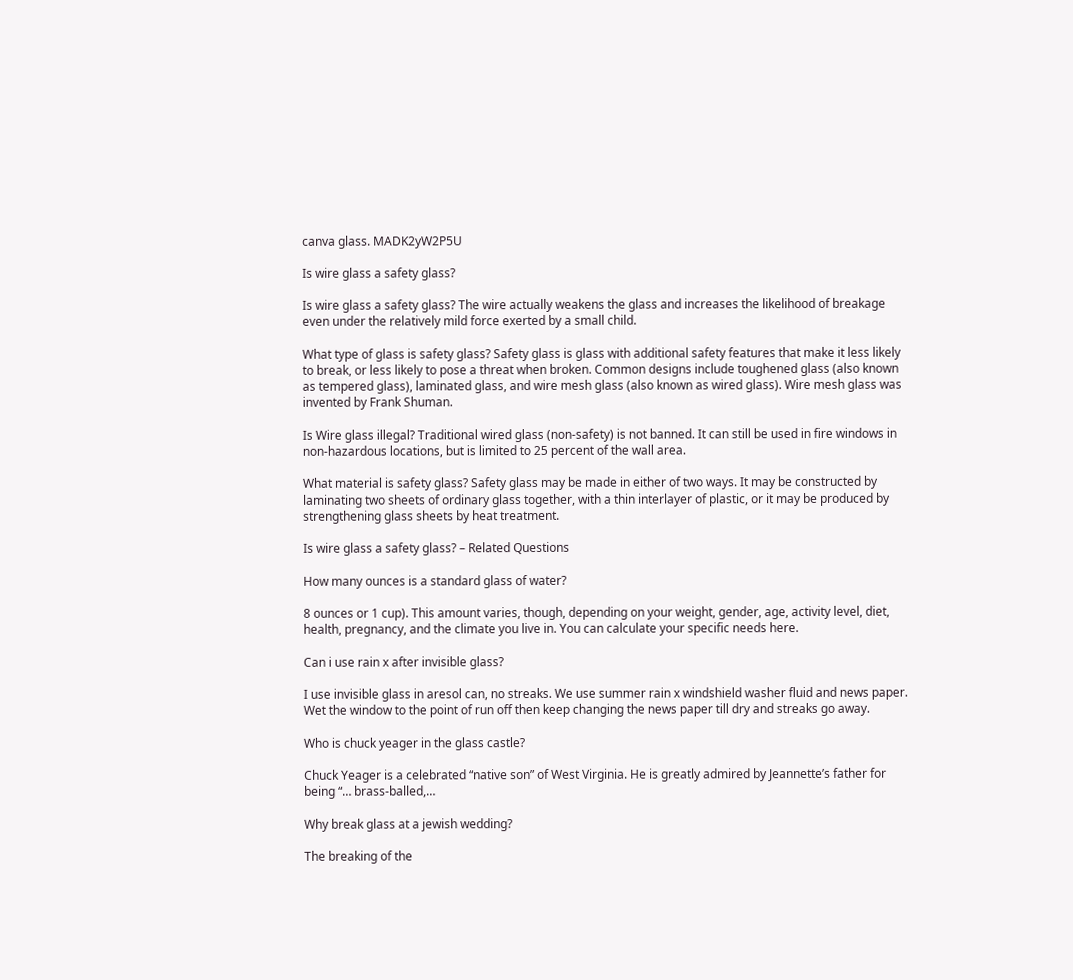canva glass. MADK2yW2P5U

Is wire glass a safety glass?

Is wire glass a safety glass? The wire actually weakens the glass and increases the likelihood of breakage even under the relatively mild force exerted by a small child.

What type of glass is safety glass? Safety glass is glass with additional safety features that make it less likely to break, or less likely to pose a threat when broken. Common designs include toughened glass (also known as tempered glass), laminated glass, and wire mesh glass (also known as wired glass). Wire mesh glass was invented by Frank Shuman.

Is Wire glass illegal? Traditional wired glass (non-safety) is not banned. It can still be used in fire windows in non-hazardous locations, but is limited to 25 percent of the wall area.

What material is safety glass? Safety glass may be made in either of two ways. It may be constructed by laminating two sheets of ordinary glass together, with a thin interlayer of plastic, or it may be produced by strengthening glass sheets by heat treatment.

Is wire glass a safety glass? – Related Questions

How many ounces is a standard glass of water?

8 ounces or 1 cup). This amount varies, though, depending on your weight, gender, age, activity level, diet, health, pregnancy, and the climate you live in. You can calculate your specific needs here.

Can i use rain x after invisible glass?

I use invisible glass in aresol can, no streaks. We use summer rain x windshield washer fluid and news paper. Wet the window to the point of run off then keep changing the news paper till dry and streaks go away.

Who is chuck yeager in the glass castle?

Chuck Yeager is a celebrated “native son” of West Virginia. He is greatly admired by Jeannette’s father for being “… brass-balled,…

Why break glass at a jewish wedding?

The breaking of the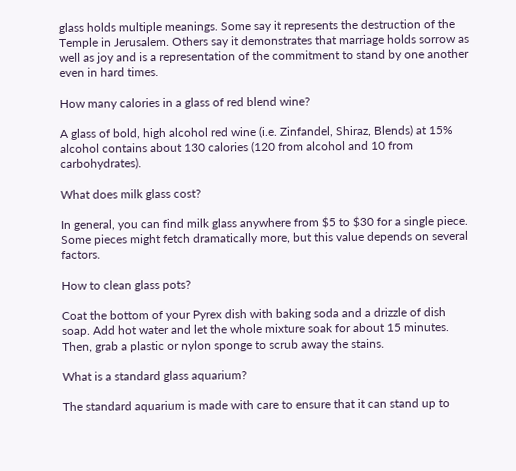glass holds multiple meanings. Some say it represents the destruction of the Temple in Jerusalem. Others say it demonstrates that marriage holds sorrow as well as joy and is a representation of the commitment to stand by one another even in hard times.

How many calories in a glass of red blend wine?

A glass of bold, high alcohol red wine (i.e. Zinfandel, Shiraz, Blends) at 15% alcohol contains about 130 calories (120 from alcohol and 10 from carbohydrates).

What does milk glass cost?

In general, you can find milk glass anywhere from $5 to $30 for a single piece. Some pieces might fetch dramatically more, but this value depends on several factors.

How to clean glass pots?

Coat the bottom of your Pyrex dish with baking soda and a drizzle of dish soap. Add hot water and let the whole mixture soak for about 15 minutes. Then, grab a plastic or nylon sponge to scrub away the stains.

What is a standard glass aquarium?

The standard aquarium is made with care to ensure that it can stand up to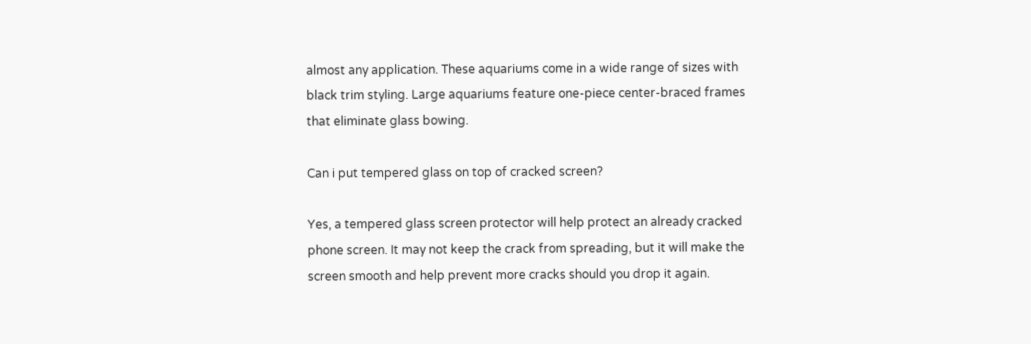almost any application. These aquariums come in a wide range of sizes with black trim styling. Large aquariums feature one-piece center-braced frames that eliminate glass bowing.

Can i put tempered glass on top of cracked screen?

Yes, a tempered glass screen protector will help protect an already cracked phone screen. It may not keep the crack from spreading, but it will make the screen smooth and help prevent more cracks should you drop it again.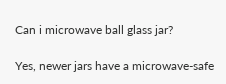Can i microwave ball glass jar?

Yes, newer jars have a microwave-safe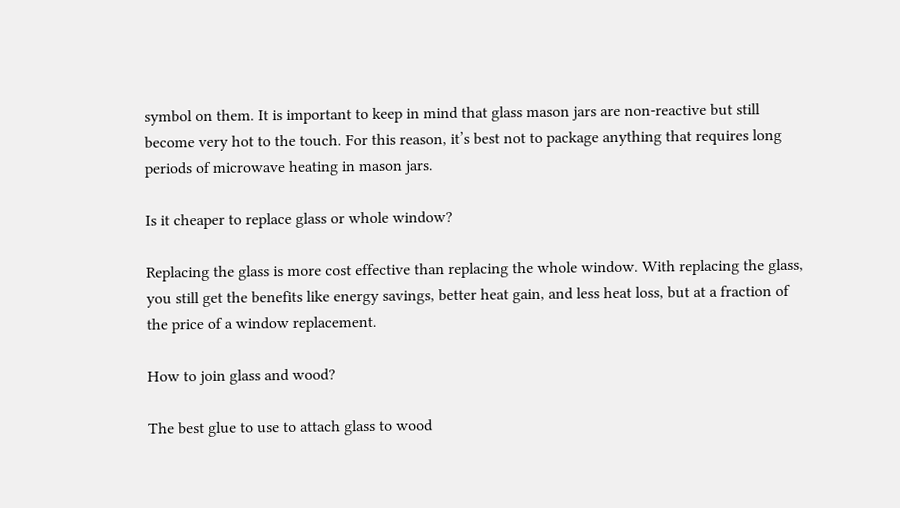symbol on them. It is important to keep in mind that glass mason jars are non-reactive but still become very hot to the touch. For this reason, it’s best not to package anything that requires long periods of microwave heating in mason jars.

Is it cheaper to replace glass or whole window?

Replacing the glass is more cost effective than replacing the whole window. With replacing the glass, you still get the benefits like energy savings, better heat gain, and less heat loss, but at a fraction of the price of a window replacement.

How to join glass and wood?

The best glue to use to attach glass to wood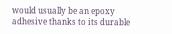would usually be an epoxy adhesive thanks to its durable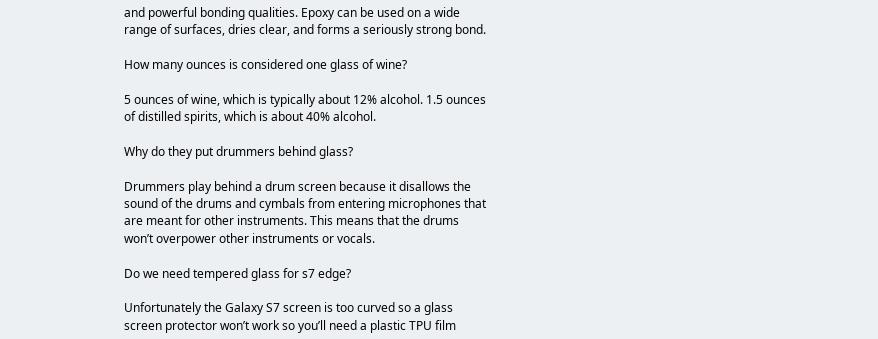and powerful bonding qualities. Epoxy can be used on a wide range of surfaces, dries clear, and forms a seriously strong bond.

How many ounces is considered one glass of wine?

5 ounces of wine, which is typically about 12% alcohol. 1.5 ounces of distilled spirits, which is about 40% alcohol.

Why do they put drummers behind glass?

Drummers play behind a drum screen because it disallows the sound of the drums and cymbals from entering microphones that are meant for other instruments. This means that the drums won’t overpower other instruments or vocals.

Do we need tempered glass for s7 edge?

Unfortunately the Galaxy S7 screen is too curved so a glass screen protector won’t work so you’ll need a plastic TPU film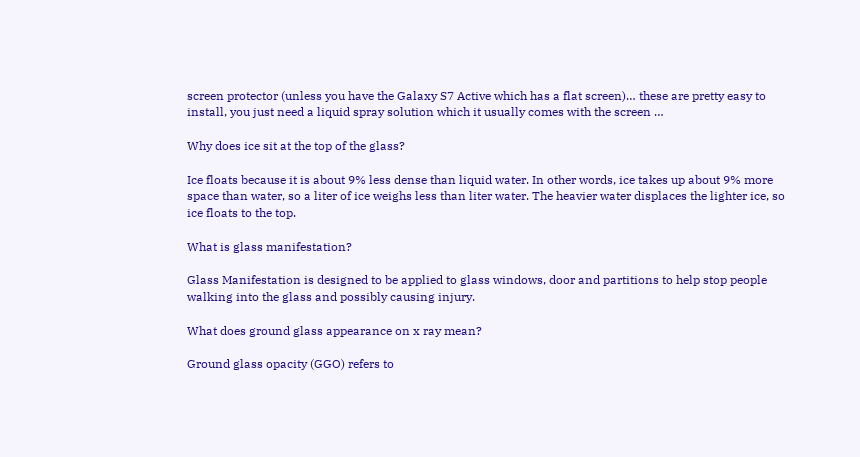screen protector (unless you have the Galaxy S7 Active which has a flat screen)… these are pretty easy to install, you just need a liquid spray solution which it usually comes with the screen …

Why does ice sit at the top of the glass?

Ice floats because it is about 9% less dense than liquid water. In other words, ice takes up about 9% more space than water, so a liter of ice weighs less than liter water. The heavier water displaces the lighter ice, so ice floats to the top.

What is glass manifestation?

Glass Manifestation is designed to be applied to glass windows, door and partitions to help stop people walking into the glass and possibly causing injury.

What does ground glass appearance on x ray mean?

Ground glass opacity (GGO) refers to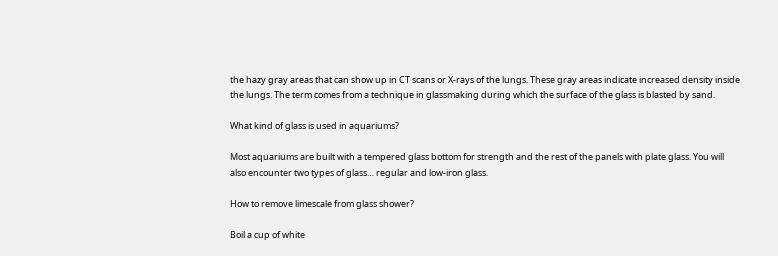the hazy gray areas that can show up in CT scans or X-rays of the lungs. These gray areas indicate increased density inside the lungs. The term comes from a technique in glassmaking during which the surface of the glass is blasted by sand.

What kind of glass is used in aquariums?

Most aquariums are built with a tempered glass bottom for strength and the rest of the panels with plate glass. You will also encounter two types of glass… regular and low-iron glass.

How to remove limescale from glass shower?

Boil a cup of white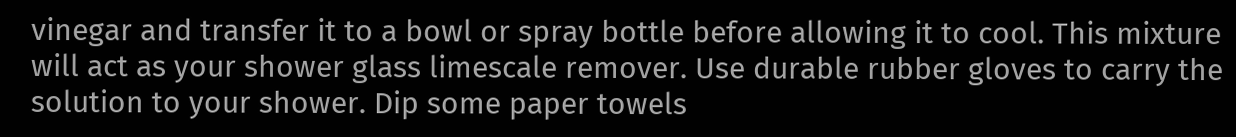vinegar and transfer it to a bowl or spray bottle before allowing it to cool. This mixture will act as your shower glass limescale remover. Use durable rubber gloves to carry the solution to your shower. Dip some paper towels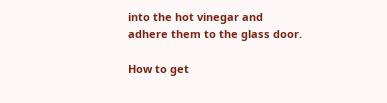into the hot vinegar and adhere them to the glass door.

How to get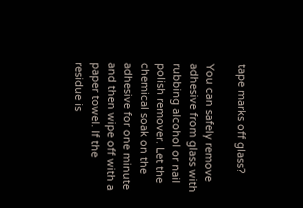tape marks off glass?

You can safely remove adhesive from glass with rubbing alcohol or nail polish remover. Let the chemical soak on the adhesive for one minute and then wipe off with a paper towel. If the residue is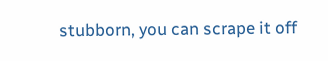stubborn, you can scrape it off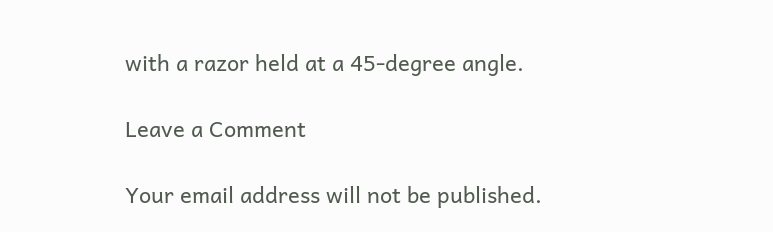with a razor held at a 45-degree angle.

Leave a Comment

Your email address will not be published.